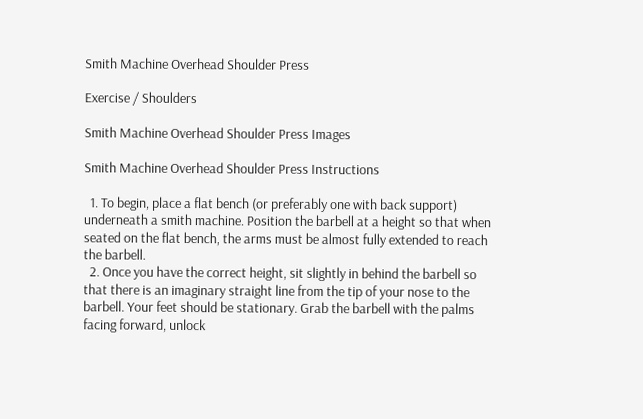Smith Machine Overhead Shoulder Press

Exercise / Shoulders

Smith Machine Overhead Shoulder Press Images

Smith Machine Overhead Shoulder Press Instructions

  1. To begin, place a flat bench (or preferably one with back support) underneath a smith machine. Position the barbell at a height so that when seated on the flat bench, the arms must be almost fully extended to reach the barbell.
  2. Once you have the correct height, sit slightly in behind the barbell so that there is an imaginary straight line from the tip of your nose to the barbell. Your feet should be stationary. Grab the barbell with the palms facing forward, unlock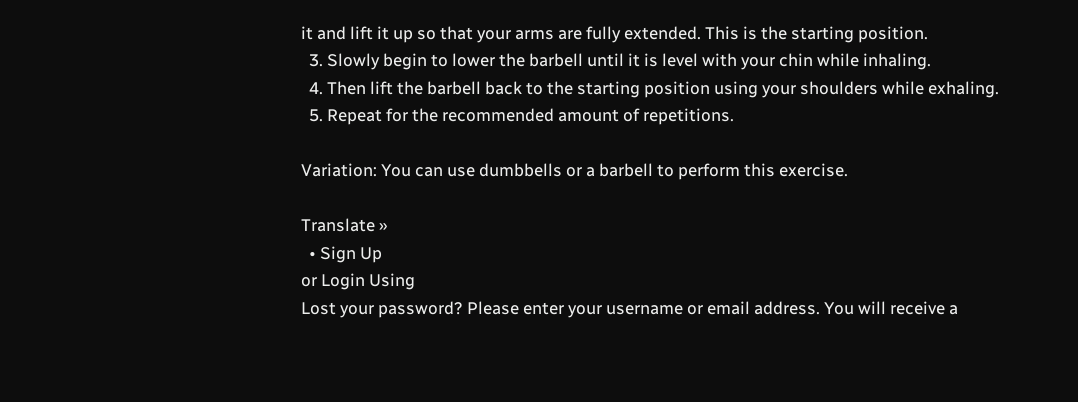it and lift it up so that your arms are fully extended. This is the starting position.
  3. Slowly begin to lower the barbell until it is level with your chin while inhaling.
  4. Then lift the barbell back to the starting position using your shoulders while exhaling.
  5. Repeat for the recommended amount of repetitions.

Variation: You can use dumbbells or a barbell to perform this exercise.

Translate »
  • Sign Up
or Login Using
Lost your password? Please enter your username or email address. You will receive a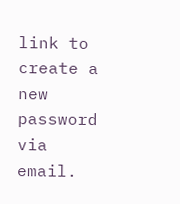link to create a new password via email.